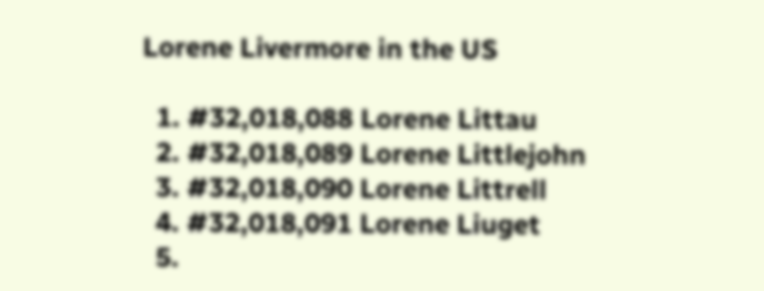Lorene Livermore in the US

  1. #32,018,088 Lorene Littau
  2. #32,018,089 Lorene Littlejohn
  3. #32,018,090 Lorene Littrell
  4. #32,018,091 Lorene Liuget
  5.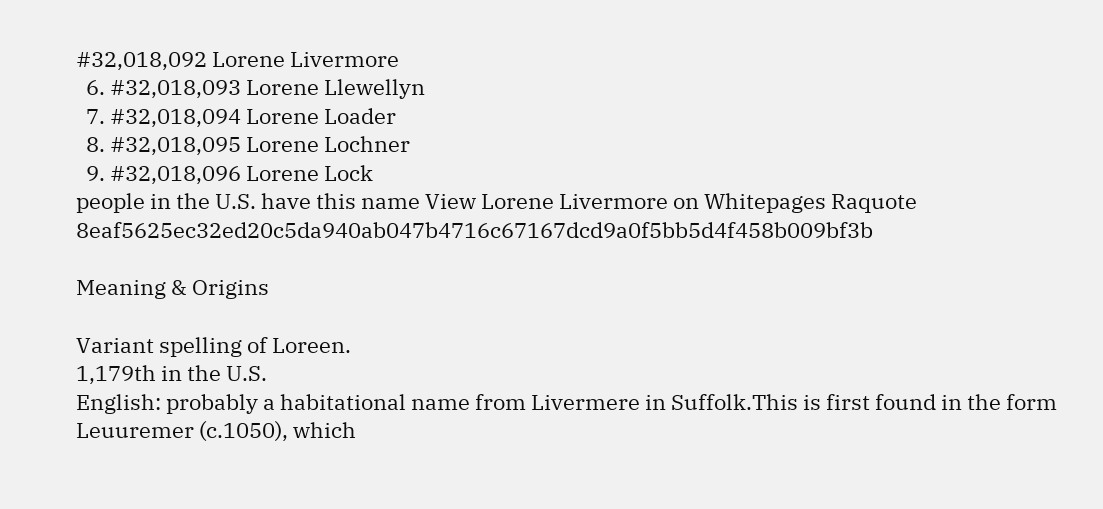#32,018,092 Lorene Livermore
  6. #32,018,093 Lorene Llewellyn
  7. #32,018,094 Lorene Loader
  8. #32,018,095 Lorene Lochner
  9. #32,018,096 Lorene Lock
people in the U.S. have this name View Lorene Livermore on Whitepages Raquote 8eaf5625ec32ed20c5da940ab047b4716c67167dcd9a0f5bb5d4f458b009bf3b

Meaning & Origins

Variant spelling of Loreen.
1,179th in the U.S.
English: probably a habitational name from Livermere in Suffolk.This is first found in the form Leuuremer (c.1050), which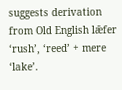suggests derivation from Old English lǣfer ‘rush’, ‘reed’ + mere ‘lake’.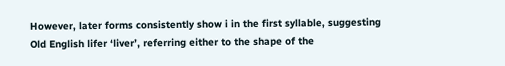However, later forms consistently show i in the first syllable, suggesting Old English lifer ‘liver’, referring either to the shape of the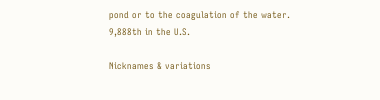pond or to the coagulation of the water.
9,888th in the U.S.

Nicknames & variations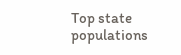Top state populations